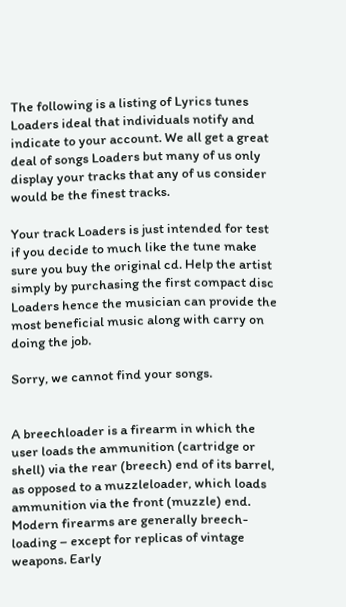The following is a listing of Lyrics tunes Loaders ideal that individuals notify and indicate to your account. We all get a great deal of songs Loaders but many of us only display your tracks that any of us consider would be the finest tracks.

Your track Loaders is just intended for test if you decide to much like the tune make sure you buy the original cd. Help the artist simply by purchasing the first compact disc Loaders hence the musician can provide the most beneficial music along with carry on doing the job.

Sorry, we cannot find your songs.


A breechloader is a firearm in which the user loads the ammunition (cartridge or shell) via the rear (breech) end of its barrel, as opposed to a muzzleloader, which loads ammunition via the front (muzzle) end. Modern firearms are generally breech-loading – except for replicas of vintage weapons. Early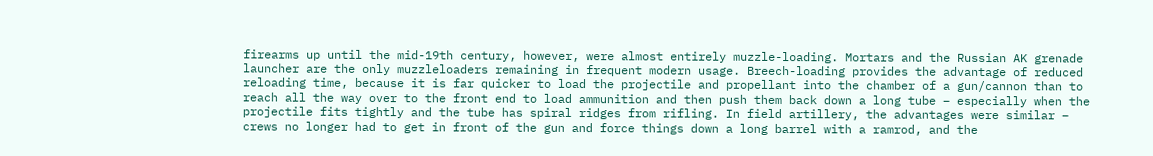firearms up until the mid-19th century, however, were almost entirely muzzle-loading. Mortars and the Russian AK grenade launcher are the only muzzleloaders remaining in frequent modern usage. Breech-loading provides the advantage of reduced reloading time, because it is far quicker to load the projectile and propellant into the chamber of a gun/cannon than to reach all the way over to the front end to load ammunition and then push them back down a long tube – especially when the projectile fits tightly and the tube has spiral ridges from rifling. In field artillery, the advantages were similar – crews no longer had to get in front of the gun and force things down a long barrel with a ramrod, and the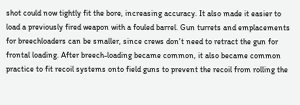shot could now tightly fit the bore, increasing accuracy. It also made it easier to load a previously fired weapon with a fouled barrel. Gun turrets and emplacements for breechloaders can be smaller, since crews don't need to retract the gun for frontal loading. After breech-loading became common, it also became common practice to fit recoil systems onto field guns to prevent the recoil from rolling the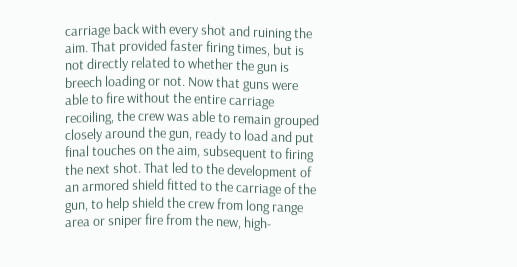carriage back with every shot and ruining the aim. That provided faster firing times, but is not directly related to whether the gun is breech loading or not. Now that guns were able to fire without the entire carriage recoiling, the crew was able to remain grouped closely around the gun, ready to load and put final touches on the aim, subsequent to firing the next shot. That led to the development of an armored shield fitted to the carriage of the gun, to help shield the crew from long range area or sniper fire from the new, high-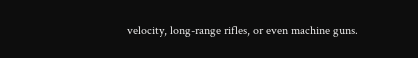velocity, long-range rifles, or even machine guns.